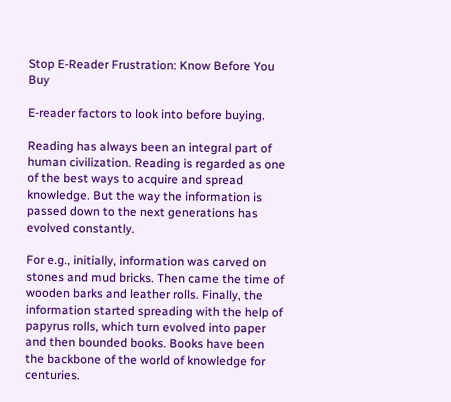Stop E-Reader Frustration: Know Before You Buy

E-reader factors to look into before buying.

Reading has always been an integral part of human civilization. Reading is regarded as one of the best ways to acquire and spread knowledge. But the way the information is passed down to the next generations has evolved constantly.

For e.g., initially, information was carved on stones and mud bricks. Then came the time of wooden barks and leather rolls. Finally, the information started spreading with the help of papyrus rolls, which turn evolved into paper and then bounded books. Books have been the backbone of the world of knowledge for centuries.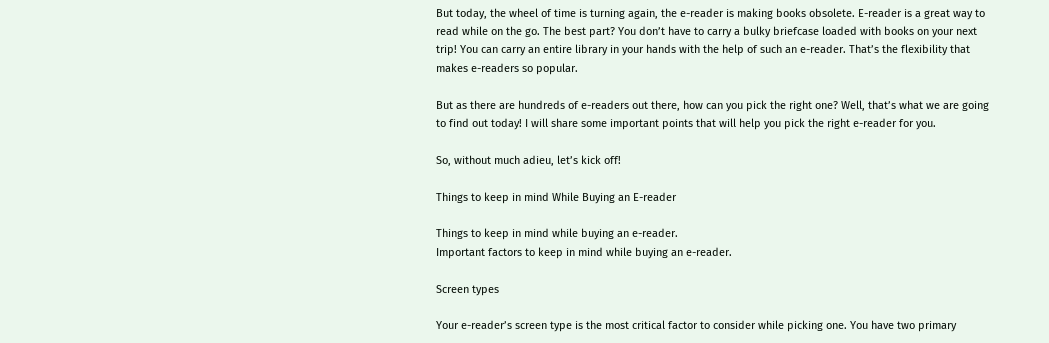But today, the wheel of time is turning again, the e-reader is making books obsolete. E-reader is a great way to read while on the go. The best part? You don’t have to carry a bulky briefcase loaded with books on your next trip! You can carry an entire library in your hands with the help of such an e-reader. That’s the flexibility that makes e-readers so popular.

But as there are hundreds of e-readers out there, how can you pick the right one? Well, that’s what we are going to find out today! I will share some important points that will help you pick the right e-reader for you.

So, without much adieu, let’s kick off!

Things to keep in mind While Buying an E-reader

Things to keep in mind while buying an e-reader.
Important factors to keep in mind while buying an e-reader.

Screen types

Your e-reader’s screen type is the most critical factor to consider while picking one. You have two primary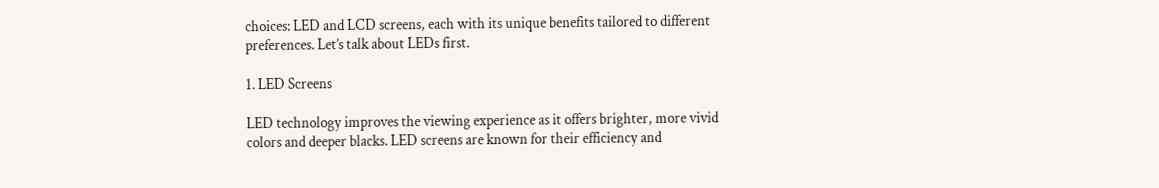choices: LED and LCD screens, each with its unique benefits tailored to different preferences. Let’s talk about LEDs first.

1. LED Screens

LED technology improves the viewing experience as it offers brighter, more vivid colors and deeper blacks. LED screens are known for their efficiency and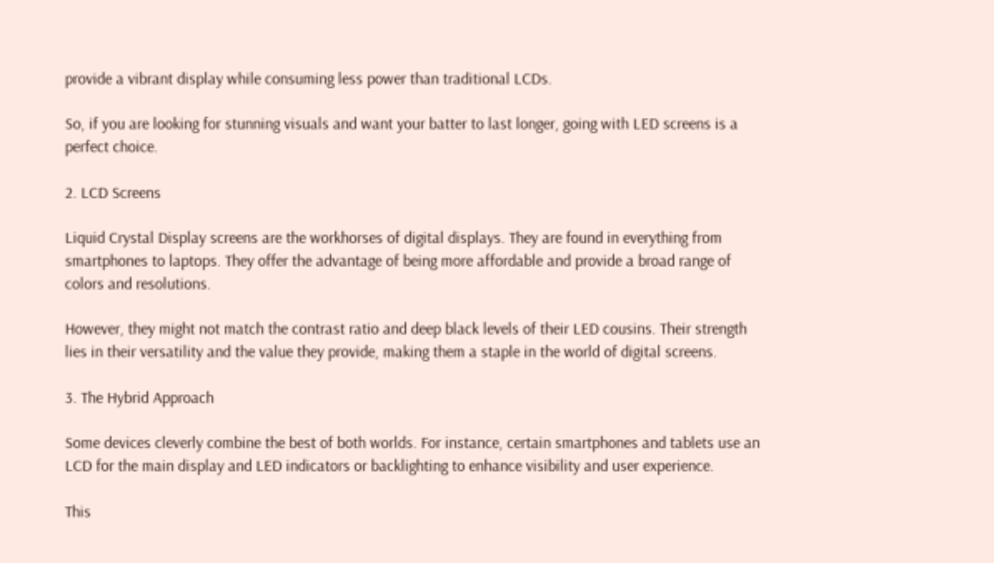provide a vibrant display while consuming less power than traditional LCDs.

So, if you are looking for stunning visuals and want your batter to last longer, going with LED screens is a perfect choice.

2. LCD Screens

Liquid Crystal Display screens are the workhorses of digital displays. They are found in everything from smartphones to laptops. They offer the advantage of being more affordable and provide a broad range of colors and resolutions.

However, they might not match the contrast ratio and deep black levels of their LED cousins. Their strength lies in their versatility and the value they provide, making them a staple in the world of digital screens.

3. The Hybrid Approach

Some devices cleverly combine the best of both worlds. For instance, certain smartphones and tablets use an LCD for the main display and LED indicators or backlighting to enhance visibility and user experience.

This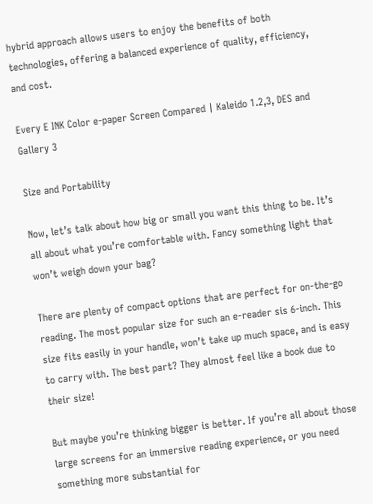hybrid approach allows users to enjoy the benefits of both technologies, offering a balanced experience of quality, efficiency, and cost.

Every E INK Color e-paper Screen Compared | Kaleido 1.2,3, DES and Gallery 3

Size and Portability

Now, let’s talk about how big or small you want this thing to be. It’s all about what you’re comfortable with. Fancy something light that won’t weigh down your bag?

There are plenty of compact options that are perfect for on-the-go reading. The most popular size for such an e-reader sis 6-inch. This size fits easily in your handle, won’t take up much space, and is easy to carry with. The best part? They almost feel like a book due to their size!

But maybe you’re thinking bigger is better. If you’re all about those large screens for an immersive reading experience, or you need something more substantial for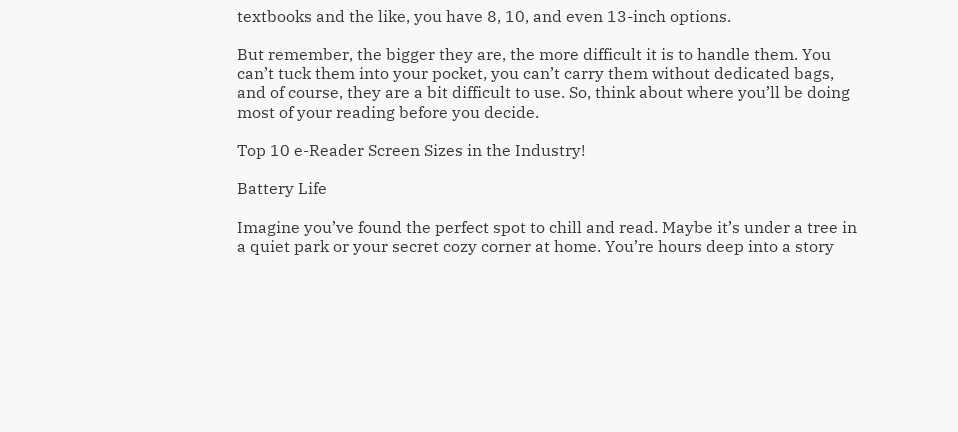textbooks and the like, you have 8, 10, and even 13-inch options.

But remember, the bigger they are, the more difficult it is to handle them. You can’t tuck them into your pocket, you can’t carry them without dedicated bags, and of course, they are a bit difficult to use. So, think about where you’ll be doing most of your reading before you decide.

Top 10 e-Reader Screen Sizes in the Industry!

Battery Life

Imagine you’ve found the perfect spot to chill and read. Maybe it’s under a tree in a quiet park or your secret cozy corner at home. You’re hours deep into a story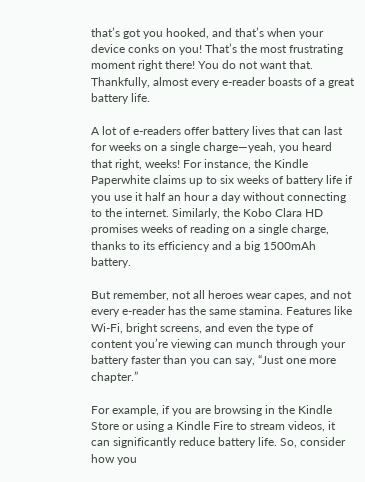that’s got you hooked, and that’s when your device conks on you! That’s the most frustrating moment right there! You do not want that. Thankfully, almost every e-reader boasts of a great battery life.

A lot of e-readers offer battery lives that can last for weeks on a single charge—yeah, you heard that right, weeks! For instance, the Kindle Paperwhite claims up to six weeks of battery life if you use it half an hour a day without connecting to the internet. Similarly, the Kobo Clara HD promises weeks of reading on a single charge, thanks to its efficiency and a big 1500mAh battery.

But remember, not all heroes wear capes, and not every e-reader has the same stamina. Features like Wi-Fi, bright screens, and even the type of content you’re viewing can munch through your battery faster than you can say, “Just one more chapter.”

For example, if you are browsing in the Kindle Store or using a Kindle Fire to stream videos, it can significantly reduce battery life. So, consider how you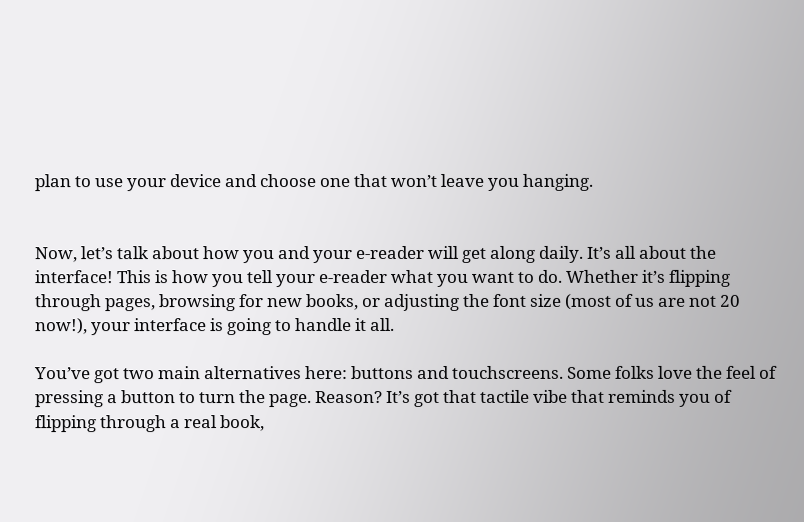plan to use your device and choose one that won’t leave you hanging.


Now, let’s talk about how you and your e-reader will get along daily. It’s all about the interface! This is how you tell your e-reader what you want to do. Whether it’s flipping through pages, browsing for new books, or adjusting the font size (most of us are not 20 now!), your interface is going to handle it all.

You’ve got two main alternatives here: buttons and touchscreens. Some folks love the feel of pressing a button to turn the page. Reason? It’s got that tactile vibe that reminds you of flipping through a real book,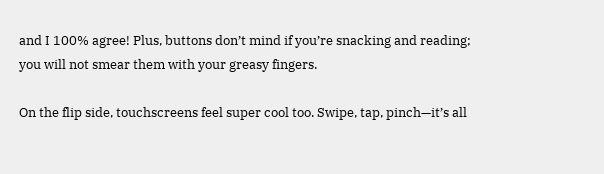and I 100% agree! Plus, buttons don’t mind if you’re snacking and reading; you will not smear them with your greasy fingers.

On the flip side, touchscreens feel super cool too. Swipe, tap, pinch—it’s all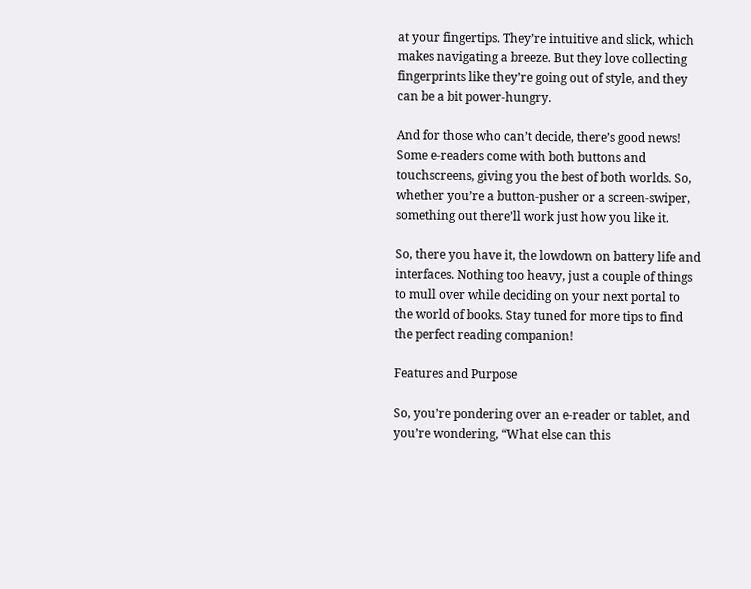at your fingertips. They’re intuitive and slick, which makes navigating a breeze. But they love collecting fingerprints like they’re going out of style, and they can be a bit power-hungry.

And for those who can’t decide, there’s good news! Some e-readers come with both buttons and touchscreens, giving you the best of both worlds. So, whether you’re a button-pusher or a screen-swiper, something out there’ll work just how you like it.

So, there you have it, the lowdown on battery life and interfaces. Nothing too heavy, just a couple of things to mull over while deciding on your next portal to the world of books. Stay tuned for more tips to find the perfect reading companion!

Features and Purpose

So, you’re pondering over an e-reader or tablet, and you’re wondering, “What else can this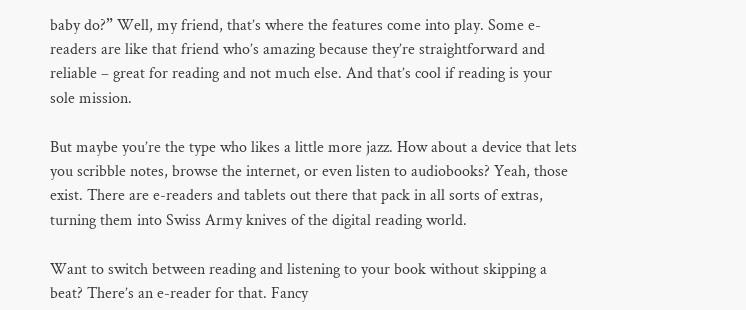baby do?” Well, my friend, that’s where the features come into play. Some e-readers are like that friend who’s amazing because they’re straightforward and reliable – great for reading and not much else. And that’s cool if reading is your sole mission.

But maybe you’re the type who likes a little more jazz. How about a device that lets you scribble notes, browse the internet, or even listen to audiobooks? Yeah, those exist. There are e-readers and tablets out there that pack in all sorts of extras, turning them into Swiss Army knives of the digital reading world.

Want to switch between reading and listening to your book without skipping a beat? There’s an e-reader for that. Fancy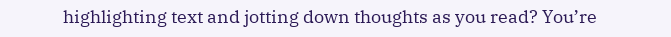highlighting text and jotting down thoughts as you read? You’re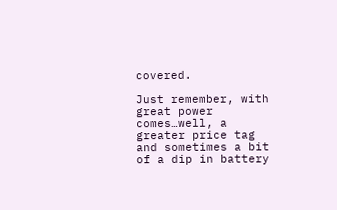covered.

Just remember, with great power comes…well, a greater price tag and sometimes a bit of a dip in battery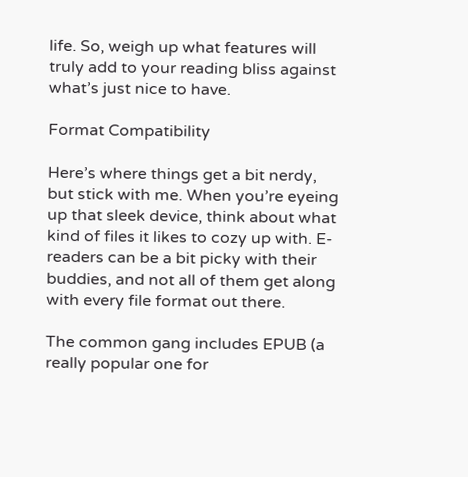life. So, weigh up what features will truly add to your reading bliss against what’s just nice to have.

Format Compatibility

Here’s where things get a bit nerdy, but stick with me. When you’re eyeing up that sleek device, think about what kind of files it likes to cozy up with. E-readers can be a bit picky with their buddies, and not all of them get along with every file format out there.

The common gang includes EPUB (a really popular one for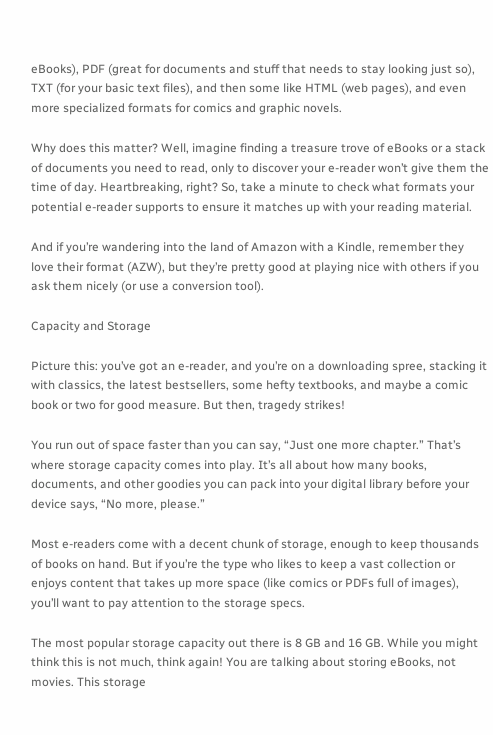eBooks), PDF (great for documents and stuff that needs to stay looking just so), TXT (for your basic text files), and then some like HTML (web pages), and even more specialized formats for comics and graphic novels.

Why does this matter? Well, imagine finding a treasure trove of eBooks or a stack of documents you need to read, only to discover your e-reader won’t give them the time of day. Heartbreaking, right? So, take a minute to check what formats your potential e-reader supports to ensure it matches up with your reading material.

And if you’re wandering into the land of Amazon with a Kindle, remember they love their format (AZW), but they’re pretty good at playing nice with others if you ask them nicely (or use a conversion tool).

Capacity and Storage

Picture this: you’ve got an e-reader, and you’re on a downloading spree, stacking it with classics, the latest bestsellers, some hefty textbooks, and maybe a comic book or two for good measure. But then, tragedy strikes!

You run out of space faster than you can say, “Just one more chapter.” That’s where storage capacity comes into play. It’s all about how many books, documents, and other goodies you can pack into your digital library before your device says, “No more, please.”

Most e-readers come with a decent chunk of storage, enough to keep thousands of books on hand. But if you’re the type who likes to keep a vast collection or enjoys content that takes up more space (like comics or PDFs full of images), you’ll want to pay attention to the storage specs.

The most popular storage capacity out there is 8 GB and 16 GB. While you might think this is not much, think again! You are talking about storing eBooks, not movies. This storage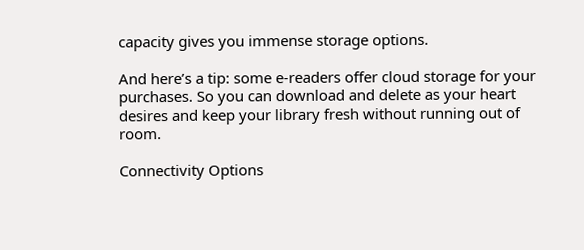capacity gives you immense storage options.

And here’s a tip: some e-readers offer cloud storage for your purchases. So you can download and delete as your heart desires and keep your library fresh without running out of room.

Connectivity Options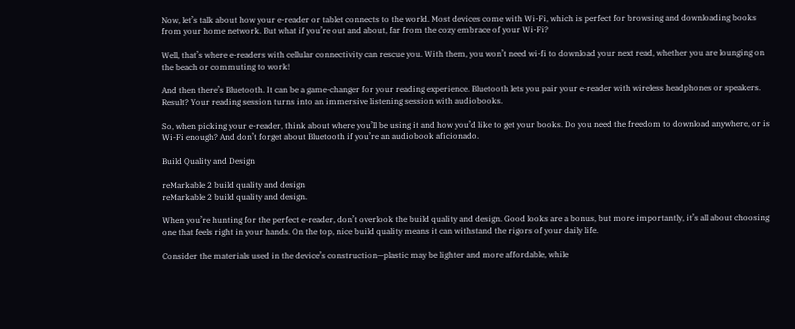Now, let’s talk about how your e-reader or tablet connects to the world. Most devices come with Wi-Fi, which is perfect for browsing and downloading books from your home network. But what if you’re out and about, far from the cozy embrace of your Wi-Fi?

Well, that’s where e-readers with cellular connectivity can rescue you. With them, you won’t need wi-fi to download your next read, whether you are lounging on the beach or commuting to work!

And then there’s Bluetooth. It can be a game-changer for your reading experience. Bluetooth lets you pair your e-reader with wireless headphones or speakers. Result? Your reading session turns into an immersive listening session with audiobooks.

So, when picking your e-reader, think about where you’ll be using it and how you’d like to get your books. Do you need the freedom to download anywhere, or is Wi-Fi enough? And don’t forget about Bluetooth if you’re an audiobook aficionado.

Build Quality and Design

reMarkable 2 build quality and design
reMarkable 2 build quality and design.

When you’re hunting for the perfect e-reader, don’t overlook the build quality and design. Good looks are a bonus, but more importantly, it’s all about choosing one that feels right in your hands. On the top, nice build quality means it can withstand the rigors of your daily life.

Consider the materials used in the device’s construction—plastic may be lighter and more affordable, while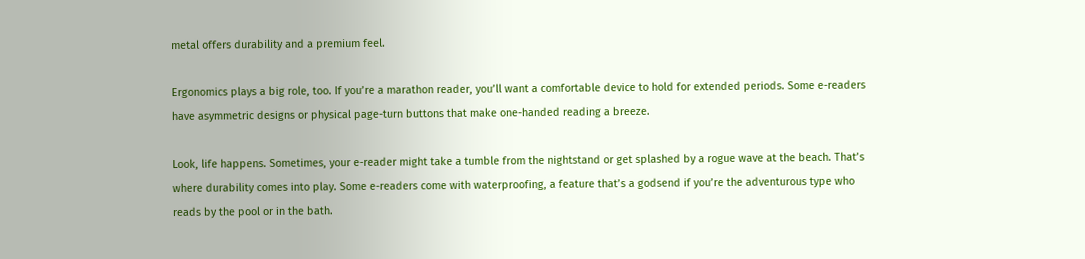metal offers durability and a premium feel.

Ergonomics plays a big role, too. If you’re a marathon reader, you’ll want a comfortable device to hold for extended periods. Some e-readers have asymmetric designs or physical page-turn buttons that make one-handed reading a breeze.

Look, life happens. Sometimes, your e-reader might take a tumble from the nightstand or get splashed by a rogue wave at the beach. That’s where durability comes into play. Some e-readers come with waterproofing, a feature that’s a godsend if you’re the adventurous type who reads by the pool or in the bath.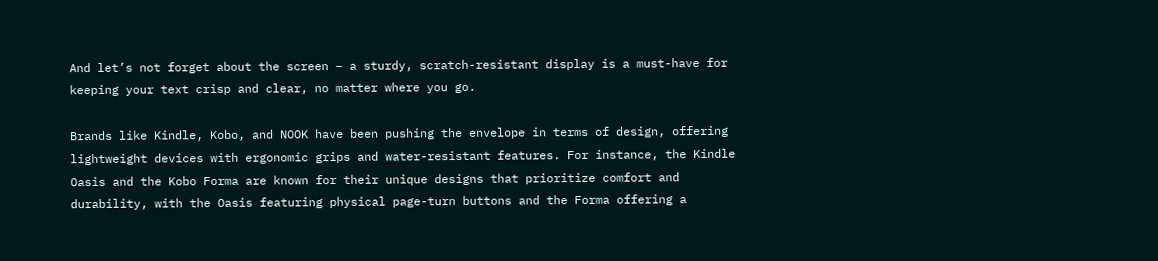And let’s not forget about the screen – a sturdy, scratch-resistant display is a must-have for keeping your text crisp and clear, no matter where you go.

Brands like Kindle, Kobo, and NOOK have been pushing the envelope in terms of design, offering lightweight devices with ergonomic grips and water-resistant features. For instance, the Kindle Oasis and the Kobo Forma are known for their unique designs that prioritize comfort and durability, with the Oasis featuring physical page-turn buttons and the Forma offering a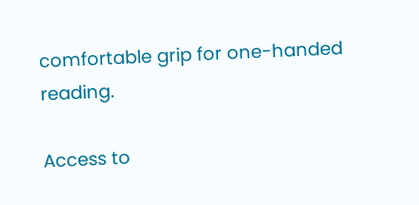comfortable grip for one-handed reading.

Access to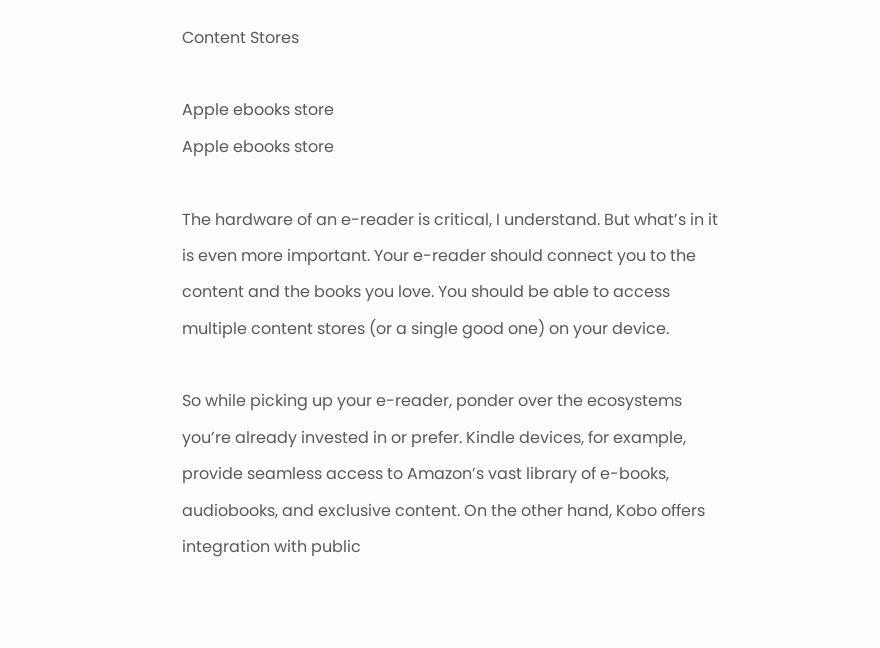Content Stores

Apple ebooks store
Apple ebooks store

The hardware of an e-reader is critical, I understand. But what’s in it is even more important. Your e-reader should connect you to the content and the books you love. You should be able to access multiple content stores (or a single good one) on your device.

So while picking up your e-reader, ponder over the ecosystems you’re already invested in or prefer. Kindle devices, for example, provide seamless access to Amazon’s vast library of e-books, audiobooks, and exclusive content. On the other hand, Kobo offers integration with public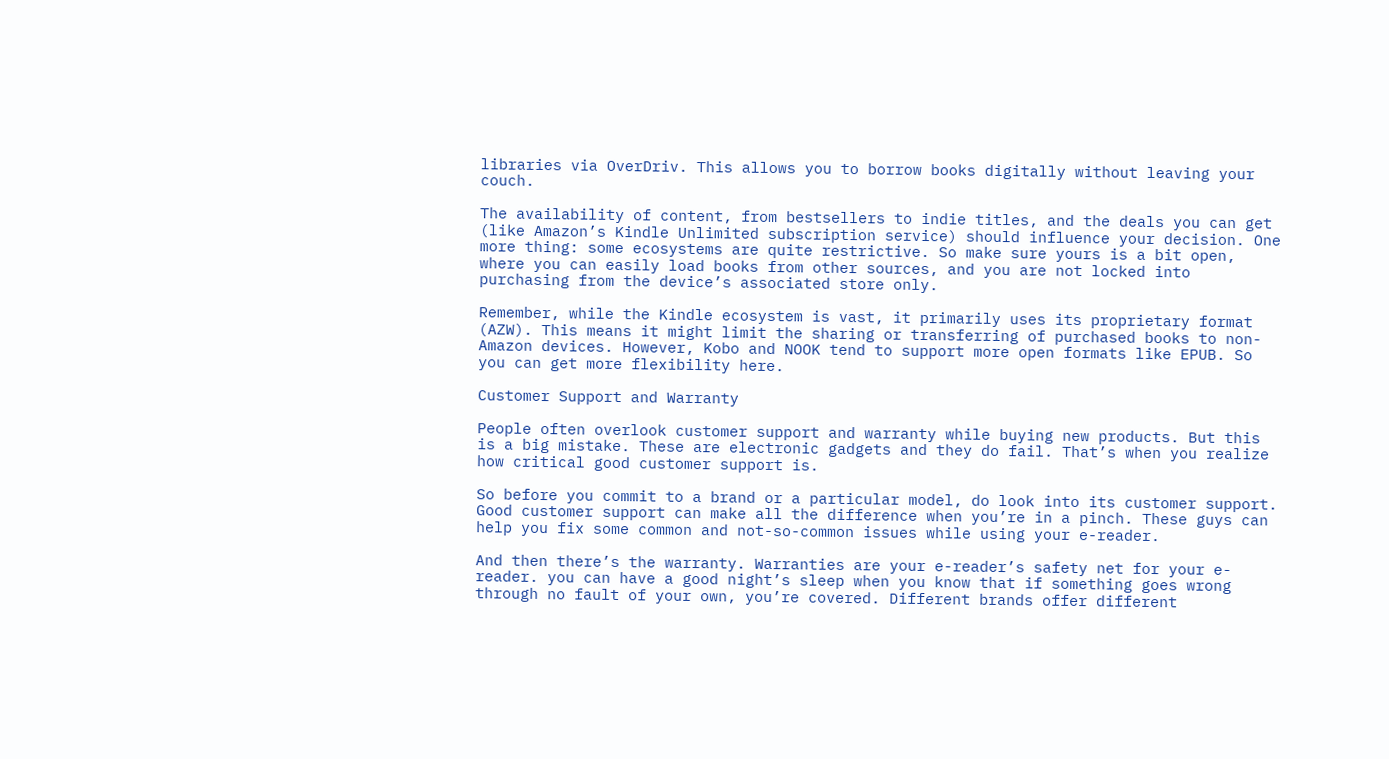libraries via OverDriv. This allows you to borrow books digitally without leaving your couch.

The availability of content, from bestsellers to indie titles, and the deals you can get (like Amazon’s Kindle Unlimited subscription service) should influence your decision. One more thing: some ecosystems are quite restrictive. So make sure yours is a bit open, where you can easily load books from other sources, and you are not locked into purchasing from the device’s associated store only.

Remember, while the Kindle ecosystem is vast, it primarily uses its proprietary format (AZW). This means it might limit the sharing or transferring of purchased books to non-Amazon devices. However, Kobo and NOOK tend to support more open formats like EPUB. So you can get more flexibility here.

Customer Support and Warranty

People often overlook customer support and warranty while buying new products. But this is a big mistake. These are electronic gadgets and they do fail. That’s when you realize how critical good customer support is.

So before you commit to a brand or a particular model, do look into its customer support. Good customer support can make all the difference when you’re in a pinch. These guys can help you fix some common and not-so-common issues while using your e-reader.

And then there’s the warranty. Warranties are your e-reader’s safety net for your e-reader. you can have a good night’s sleep when you know that if something goes wrong through no fault of your own, you’re covered. Different brands offer different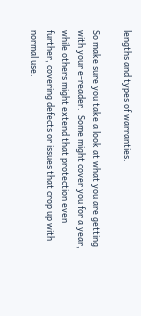lengths and types of warranties.

So make sure you take a look at what you are getting with your e-reader.  Some might cover you for a year, while others might extend that protection even further, covering defects or issues that crop up with normal use.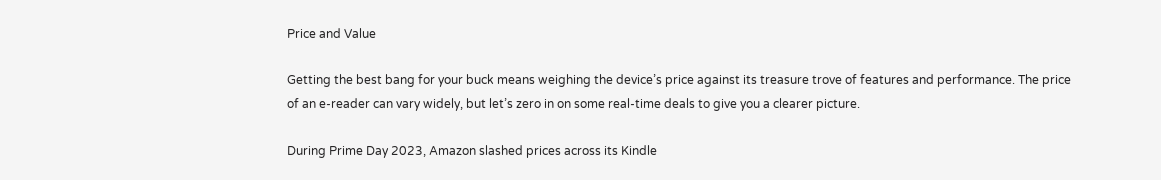Price and Value

Getting the best bang for your buck means weighing the device’s price against its treasure trove of features and performance. The price of an e-reader can vary widely, but let’s zero in on some real-time deals to give you a clearer picture.

During Prime Day 2023, Amazon slashed prices across its Kindle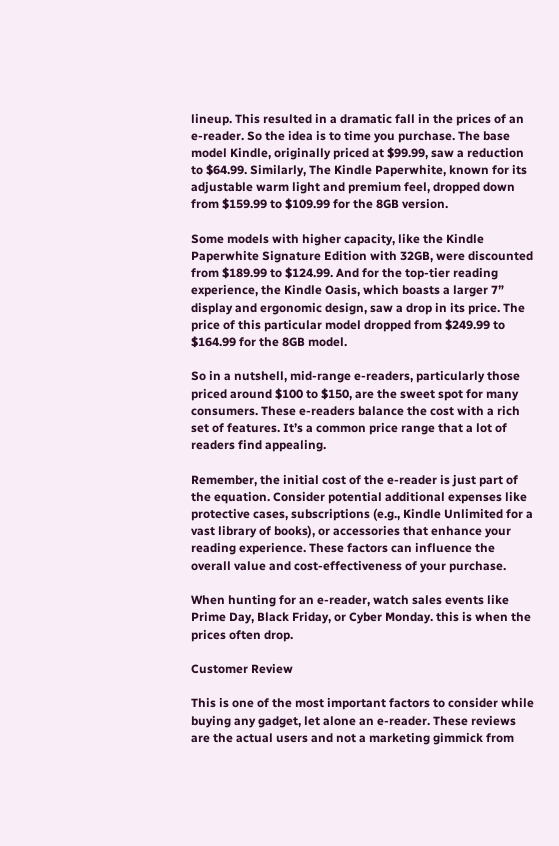lineup. This resulted in a dramatic fall in the prices of an e-reader. So the idea is to time you purchase. The base model Kindle, originally priced at $99.99, saw a reduction to $64.99. Similarly, The Kindle Paperwhite, known for its adjustable warm light and premium feel, dropped down from $159.99 to $109.99 for the 8GB version.

Some models with higher capacity, like the Kindle Paperwhite Signature Edition with 32GB, were discounted from $189.99 to $124.99. And for the top-tier reading experience, the Kindle Oasis, which boasts a larger 7” display and ergonomic design, saw a drop in its price. The price of this particular model dropped from $249.99 to $164.99 for the 8GB model.

So in a nutshell, mid-range e-readers, particularly those priced around $100 to $150, are the sweet spot for many consumers. These e-readers balance the cost with a rich set of features. It’s a common price range that a lot of readers find appealing.

Remember, the initial cost of the e-reader is just part of the equation. Consider potential additional expenses like protective cases, subscriptions (e.g., Kindle Unlimited for a vast library of books), or accessories that enhance your reading experience. These factors can influence the overall value and cost-effectiveness of your purchase.

When hunting for an e-reader, watch sales events like Prime Day, Black Friday, or Cyber Monday. this is when the prices often drop.

Customer Review

This is one of the most important factors to consider while buying any gadget, let alone an e-reader. These reviews are the actual users and not a marketing gimmick from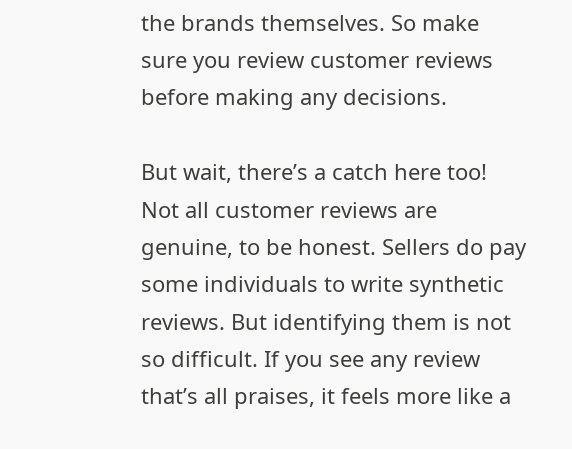the brands themselves. So make sure you review customer reviews before making any decisions.

But wait, there’s a catch here too! Not all customer reviews are genuine, to be honest. Sellers do pay some individuals to write synthetic reviews. But identifying them is not so difficult. If you see any review that’s all praises, it feels more like a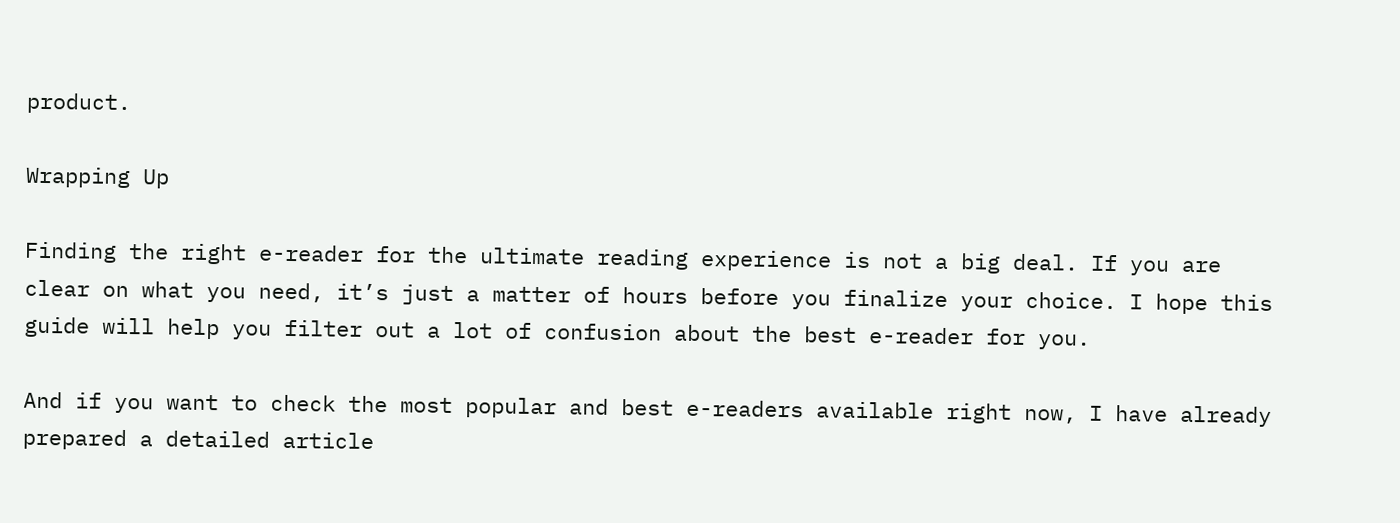product.

Wrapping Up

Finding the right e-reader for the ultimate reading experience is not a big deal. If you are clear on what you need, it’s just a matter of hours before you finalize your choice. I hope this guide will help you filter out a lot of confusion about the best e-reader for you.

And if you want to check the most popular and best e-readers available right now, I have already prepared a detailed article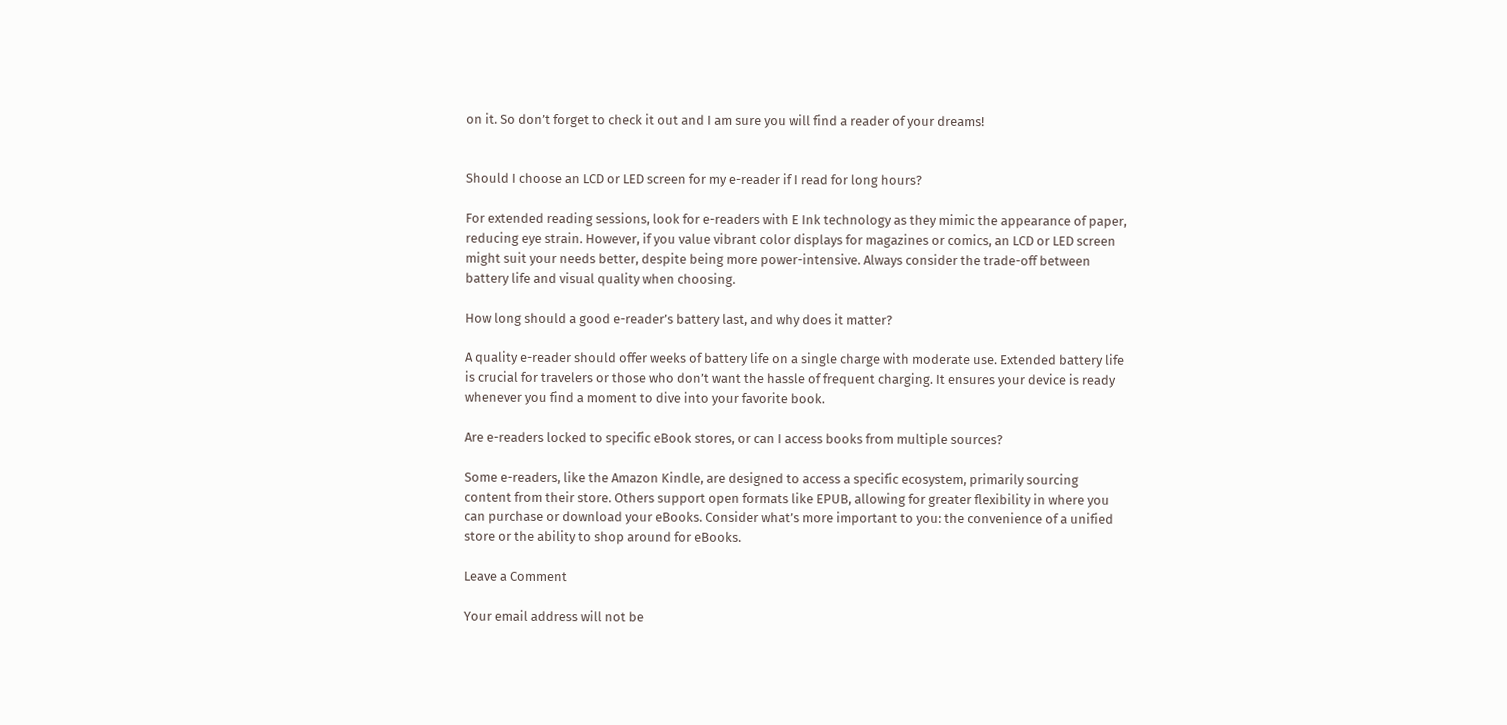on it. So don’t forget to check it out and I am sure you will find a reader of your dreams!


Should I choose an LCD or LED screen for my e-reader if I read for long hours?

For extended reading sessions, look for e-readers with E Ink technology as they mimic the appearance of paper, reducing eye strain. However, if you value vibrant color displays for magazines or comics, an LCD or LED screen might suit your needs better, despite being more power-intensive. Always consider the trade-off between battery life and visual quality when choosing.

How long should a good e-reader’s battery last, and why does it matter?

A quality e-reader should offer weeks of battery life on a single charge with moderate use. Extended battery life is crucial for travelers or those who don’t want the hassle of frequent charging. It ensures your device is ready whenever you find a moment to dive into your favorite book.

Are e-readers locked to specific eBook stores, or can I access books from multiple sources?

Some e-readers, like the Amazon Kindle, are designed to access a specific ecosystem, primarily sourcing content from their store. Others support open formats like EPUB, allowing for greater flexibility in where you can purchase or download your eBooks. Consider what’s more important to you: the convenience of a unified store or the ability to shop around for eBooks.

Leave a Comment

Your email address will not be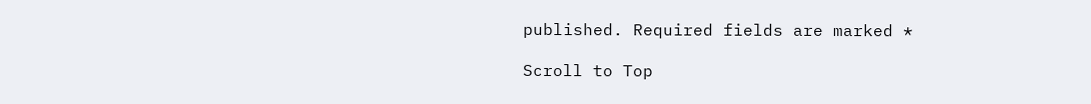published. Required fields are marked *

Scroll to Top